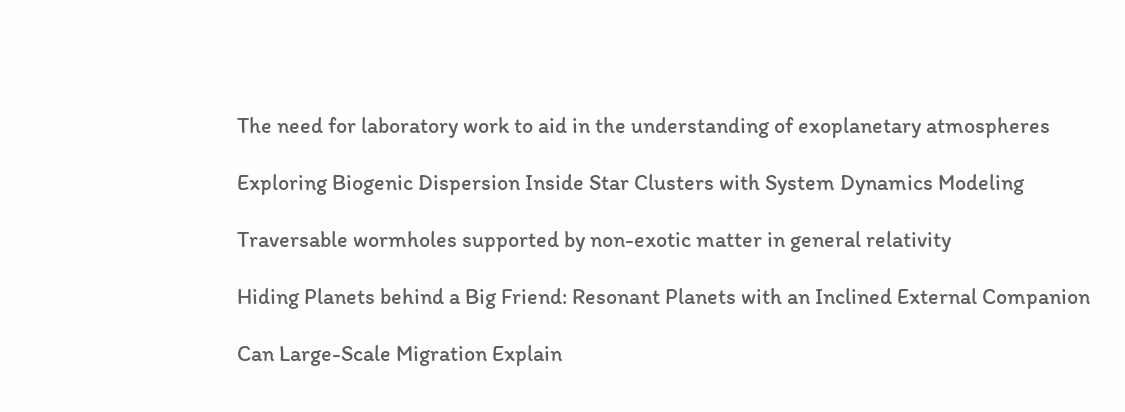The need for laboratory work to aid in the understanding of exoplanetary atmospheres

Exploring Biogenic Dispersion Inside Star Clusters with System Dynamics Modeling

Traversable wormholes supported by non-exotic matter in general relativity

Hiding Planets behind a Big Friend: Resonant Planets with an Inclined External Companion

Can Large-Scale Migration Explain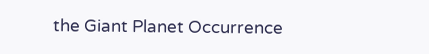the Giant Planet Occurrence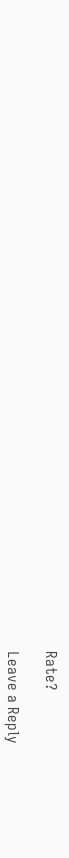Rate?

Leave a Reply